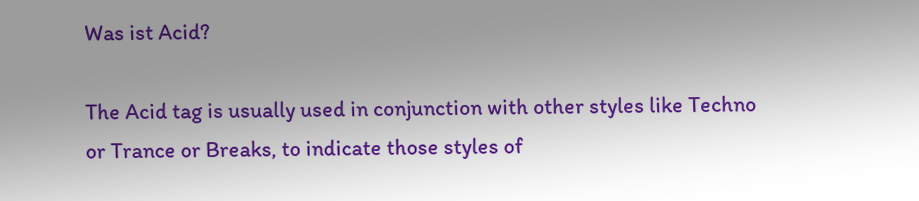Was ist Acid?

The Acid tag is usually used in conjunction with other styles like Techno or Trance or Breaks, to indicate those styles of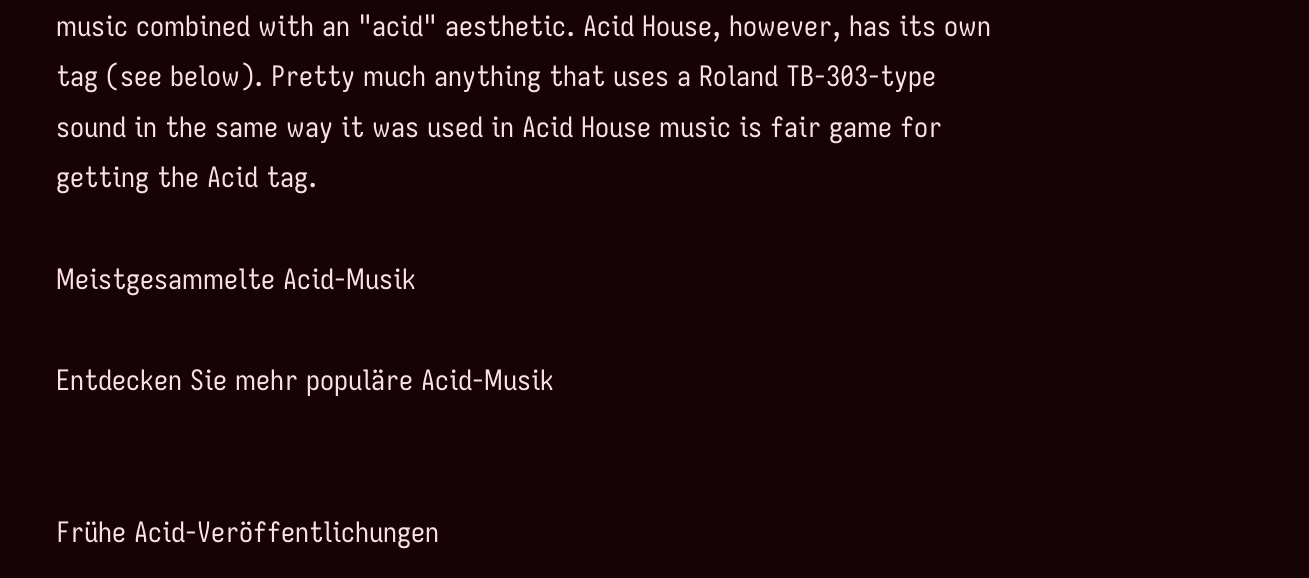music combined with an "acid" aesthetic. Acid House, however, has its own tag (see below). Pretty much anything that uses a Roland TB-303-type sound in the same way it was used in Acid House music is fair game for getting the Acid tag.

Meistgesammelte Acid-Musik

Entdecken Sie mehr populäre Acid-Musik


Frühe Acid-Veröffentlichungen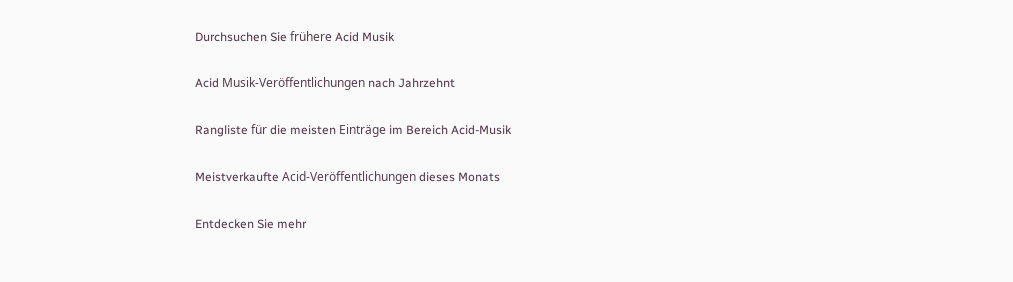Durchsuchen Sie frühere Acid Musik

Acid Musik-Veröffentlichungen nach Jahrzehnt

Rangliste für die meisten Einträge im Bereich Acid-Musik

Meistverkaufte Acid-Veröffentlichungen dieses Monats

Entdecken Sie mehr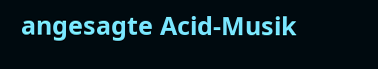angesagte Acid-Musik